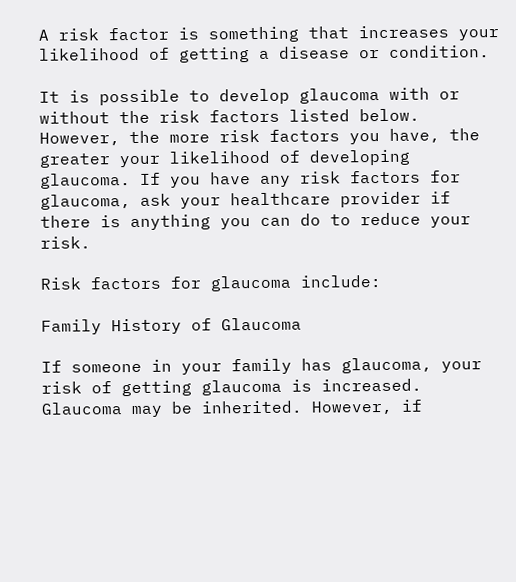A risk factor is something that increases your likelihood of getting a disease or condition.

It is possible to develop glaucoma with or without the risk factors listed below. However, the more risk factors you have, the greater your likelihood of developing glaucoma. If you have any risk factors for glaucoma, ask your healthcare provider if there is anything you can do to reduce your risk.

Risk factors for glaucoma include:

Family History of Glaucoma

If someone in your family has glaucoma, your risk of getting glaucoma is increased. Glaucoma may be inherited. However, if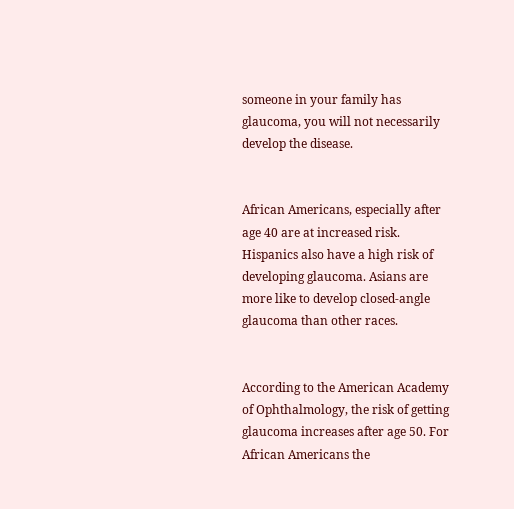someone in your family has glaucoma, you will not necessarily develop the disease.


African Americans, especially after age 40 are at increased risk. Hispanics also have a high risk of developing glaucoma. Asians are more like to develop closed-angle glaucoma than other races.


According to the American Academy of Ophthalmology, the risk of getting glaucoma increases after age 50. For African Americans the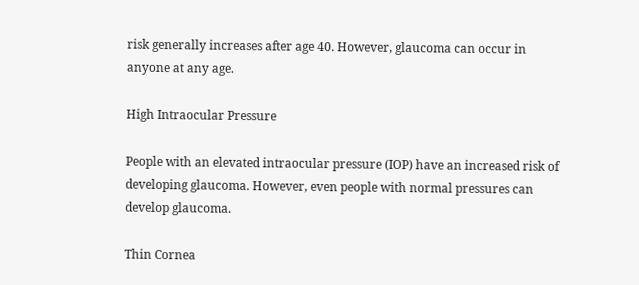risk generally increases after age 40. However, glaucoma can occur in anyone at any age.

High Intraocular Pressure

People with an elevated intraocular pressure (IOP) have an increased risk of developing glaucoma. However, even people with normal pressures can develop glaucoma.

Thin Cornea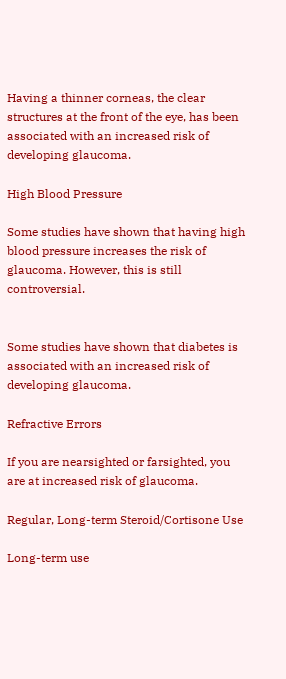Having a thinner corneas, the clear structures at the front of the eye, has been associated with an increased risk of developing glaucoma.

High Blood Pressure

Some studies have shown that having high blood pressure increases the risk of glaucoma. However, this is still controversial.


Some studies have shown that diabetes is associated with an increased risk of developing glaucoma.

Refractive Errors

If you are nearsighted or farsighted, you are at increased risk of glaucoma.

Regular, Long-term Steroid/Cortisone Use

Long-term use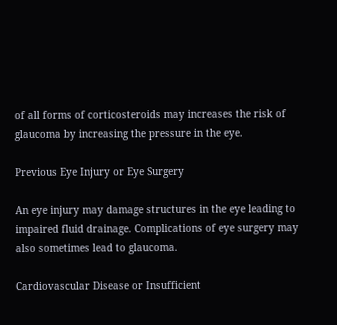of all forms of corticosteroids may increases the risk of glaucoma by increasing the pressure in the eye.

Previous Eye Injury or Eye Surgery

An eye injury may damage structures in the eye leading to impaired fluid drainage. Complications of eye surgery may also sometimes lead to glaucoma.

Cardiovascular Disease or Insufficient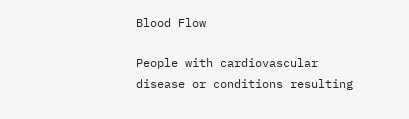Blood Flow

People with cardiovascular disease or conditions resulting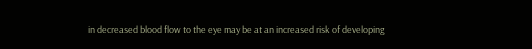in decreased blood flow to the eye may be at an increased risk of developing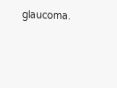glaucoma.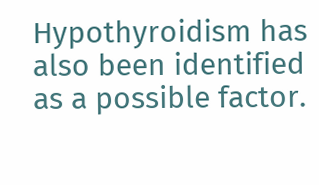Hypothyroidism has also been identified as a possible factor.